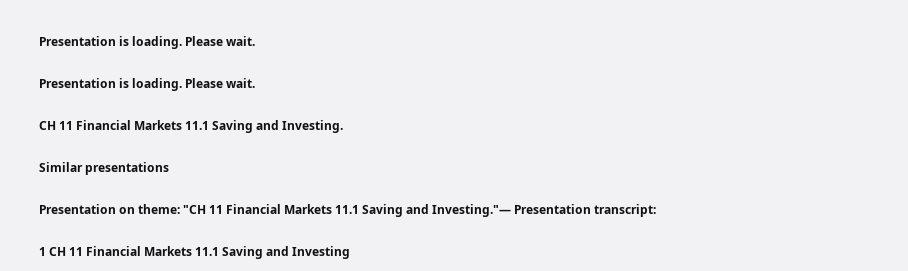Presentation is loading. Please wait.

Presentation is loading. Please wait.

CH 11 Financial Markets 11.1 Saving and Investing.

Similar presentations

Presentation on theme: "CH 11 Financial Markets 11.1 Saving and Investing."— Presentation transcript:

1 CH 11 Financial Markets 11.1 Saving and Investing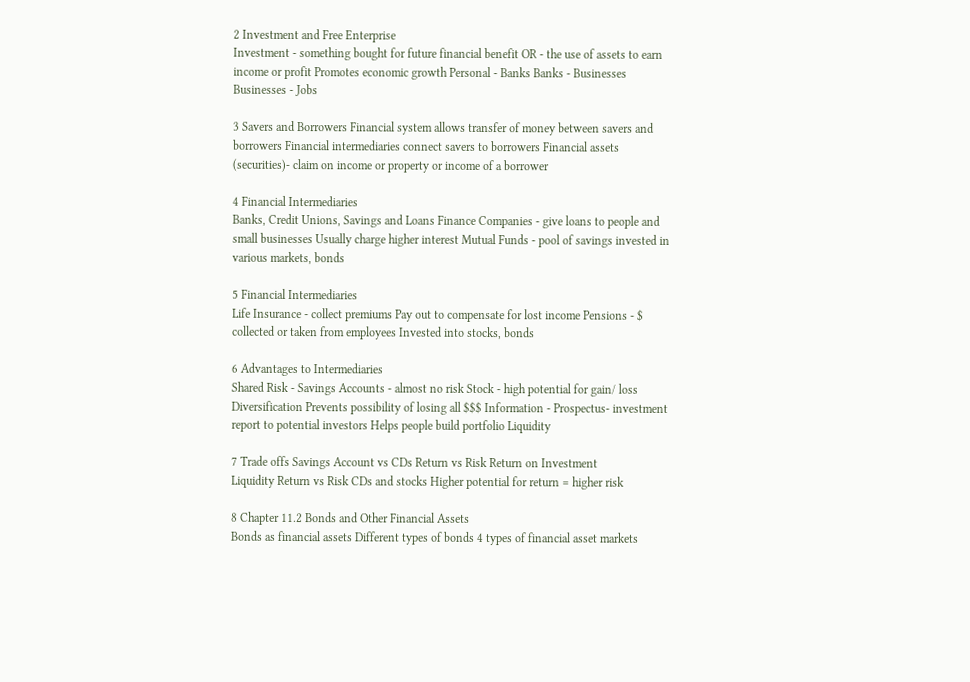2 Investment and Free Enterprise
Investment - something bought for future financial benefit OR - the use of assets to earn income or profit Promotes economic growth Personal - Banks Banks - Businesses Businesses - Jobs

3 Savers and Borrowers Financial system allows transfer of money between savers and borrowers Financial intermediaries connect savers to borrowers Financial assets (securities)- claim on income or property or income of a borrower

4 Financial Intermediaries
Banks, Credit Unions, Savings and Loans Finance Companies - give loans to people and small businesses Usually charge higher interest Mutual Funds - pool of savings invested in various markets, bonds

5 Financial Intermediaries
Life Insurance - collect premiums Pay out to compensate for lost income Pensions - $ collected or taken from employees Invested into stocks, bonds

6 Advantages to Intermediaries
Shared Risk - Savings Accounts - almost no risk Stock - high potential for gain/ loss Diversification Prevents possibility of losing all $$$ Information - Prospectus- investment report to potential investors Helps people build portfolio Liquidity

7 Trade offs Savings Account vs CDs Return vs Risk Return on Investment
Liquidity Return vs Risk CDs and stocks Higher potential for return = higher risk

8 Chapter 11.2 Bonds and Other Financial Assets
Bonds as financial assets Different types of bonds 4 types of financial asset markets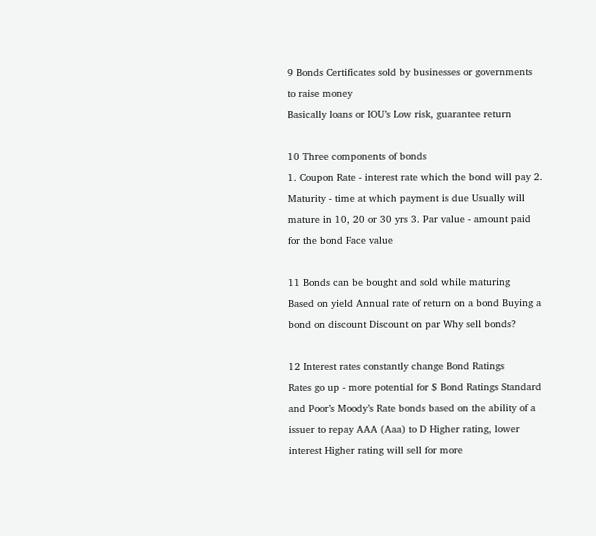9 Bonds Certificates sold by businesses or governments to raise money
Basically loans or IOU’s Low risk, guarantee return

10 Three components of bonds
1. Coupon Rate - interest rate which the bond will pay 2. Maturity - time at which payment is due Usually will mature in 10, 20 or 30 yrs 3. Par value - amount paid for the bond Face value

11 Bonds can be bought and sold while maturing
Based on yield Annual rate of return on a bond Buying a bond on discount Discount on par Why sell bonds?

12 Interest rates constantly change Bond Ratings
Rates go up - more potential for $ Bond Ratings Standard and Poor’s Moody’s Rate bonds based on the ability of a issuer to repay AAA (Aaa) to D Higher rating, lower interest Higher rating will sell for more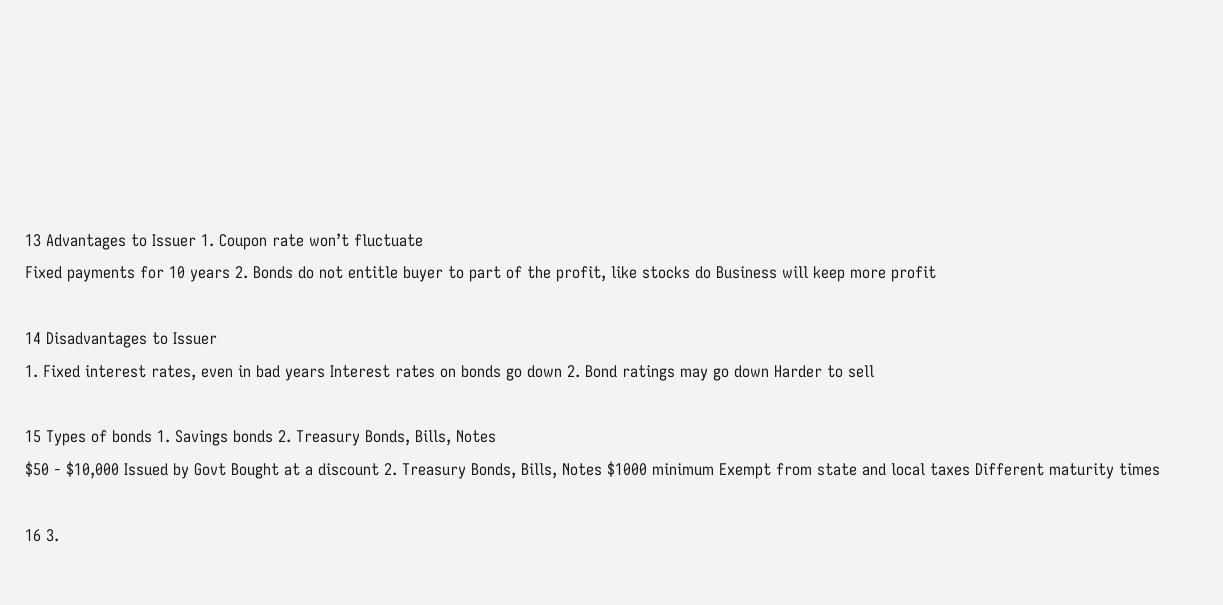13 Advantages to Issuer 1. Coupon rate won’t fluctuate
Fixed payments for 10 years 2. Bonds do not entitle buyer to part of the profit, like stocks do Business will keep more profit

14 Disadvantages to Issuer
1. Fixed interest rates, even in bad years Interest rates on bonds go down 2. Bond ratings may go down Harder to sell

15 Types of bonds 1. Savings bonds 2. Treasury Bonds, Bills, Notes
$50 - $10,000 Issued by Govt Bought at a discount 2. Treasury Bonds, Bills, Notes $1000 minimum Exempt from state and local taxes Different maturity times

16 3.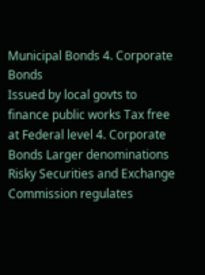Municipal Bonds 4. Corporate Bonds
Issued by local govts to finance public works Tax free at Federal level 4. Corporate Bonds Larger denominations Risky Securities and Exchange Commission regulates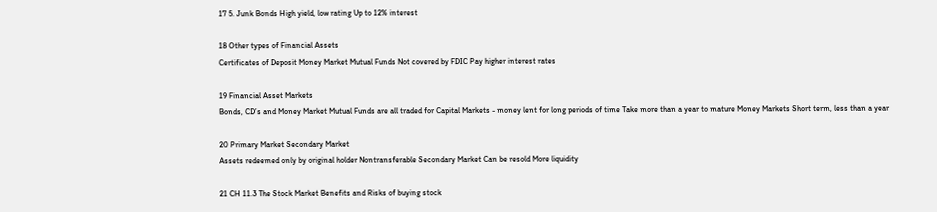17 5. Junk Bonds High yield, low rating Up to 12% interest

18 Other types of Financial Assets
Certificates of Deposit Money Market Mutual Funds Not covered by FDIC Pay higher interest rates

19 Financial Asset Markets
Bonds, CD’s and Money Market Mutual Funds are all traded for Capital Markets - money lent for long periods of time Take more than a year to mature Money Markets Short term, less than a year

20 Primary Market Secondary Market
Assets redeemed only by original holder Nontransferable Secondary Market Can be resold More liquidity

21 CH 11.3 The Stock Market Benefits and Risks of buying stock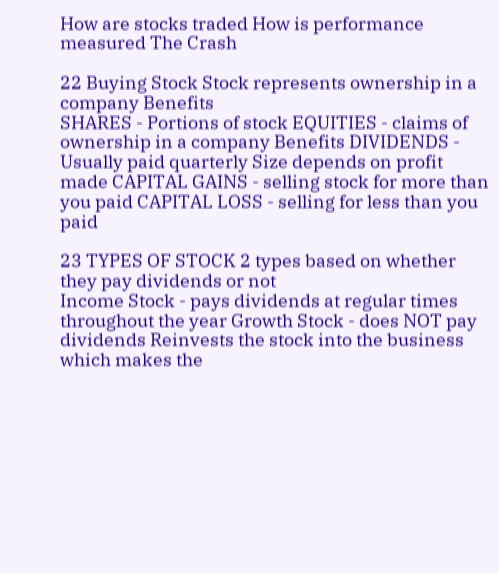How are stocks traded How is performance measured The Crash

22 Buying Stock Stock represents ownership in a company Benefits
SHARES - Portions of stock EQUITIES - claims of ownership in a company Benefits DIVIDENDS - Usually paid quarterly Size depends on profit made CAPITAL GAINS - selling stock for more than you paid CAPITAL LOSS - selling for less than you paid

23 TYPES OF STOCK 2 types based on whether they pay dividends or not
Income Stock - pays dividends at regular times throughout the year Growth Stock - does NOT pay dividends Reinvests the stock into the business which makes the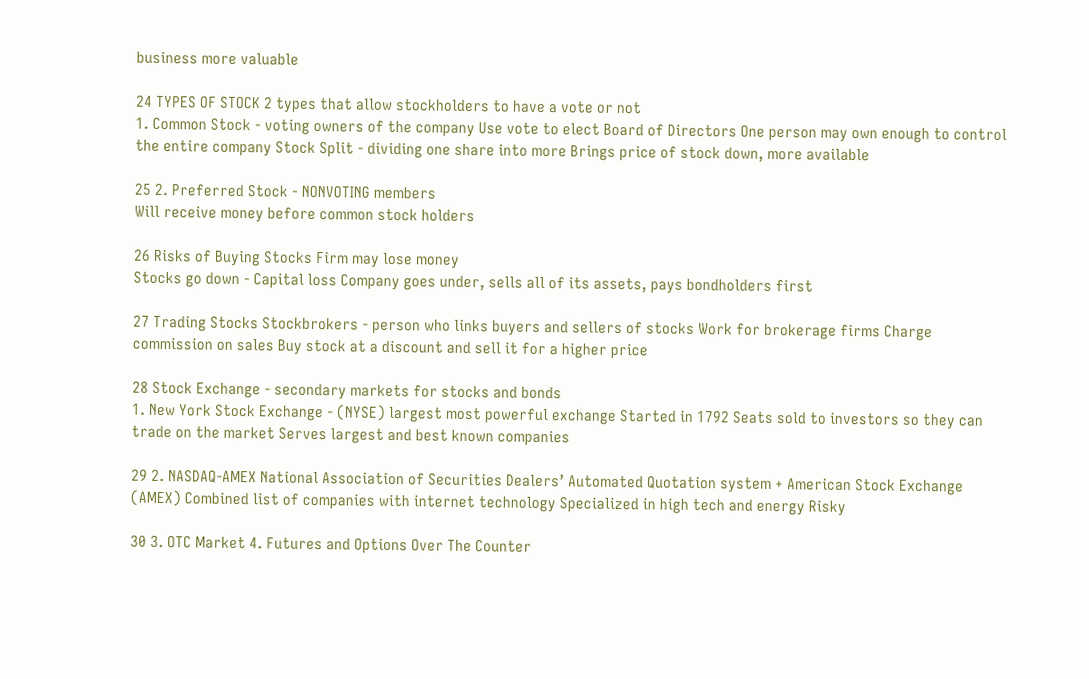business more valuable

24 TYPES OF STOCK 2 types that allow stockholders to have a vote or not
1. Common Stock - voting owners of the company Use vote to elect Board of Directors One person may own enough to control the entire company Stock Split - dividing one share into more Brings price of stock down, more available

25 2. Preferred Stock - NONVOTING members
Will receive money before common stock holders

26 Risks of Buying Stocks Firm may lose money
Stocks go down - Capital loss Company goes under, sells all of its assets, pays bondholders first

27 Trading Stocks Stockbrokers - person who links buyers and sellers of stocks Work for brokerage firms Charge commission on sales Buy stock at a discount and sell it for a higher price

28 Stock Exchange - secondary markets for stocks and bonds
1. New York Stock Exchange - (NYSE) largest most powerful exchange Started in 1792 Seats sold to investors so they can trade on the market Serves largest and best known companies

29 2. NASDAQ-AMEX National Association of Securities Dealers’ Automated Quotation system + American Stock Exchange (AMEX) Combined list of companies with internet technology Specialized in high tech and energy Risky

30 3. OTC Market 4. Futures and Options Over The Counter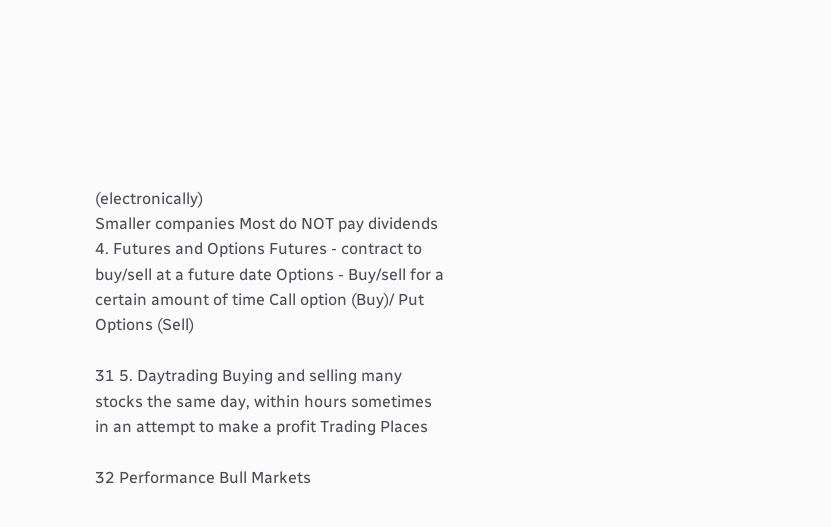(electronically)
Smaller companies Most do NOT pay dividends 4. Futures and Options Futures - contract to buy/sell at a future date Options - Buy/sell for a certain amount of time Call option (Buy)/ Put Options (Sell)

31 5. Daytrading Buying and selling many stocks the same day, within hours sometimes in an attempt to make a profit Trading Places

32 Performance Bull Markets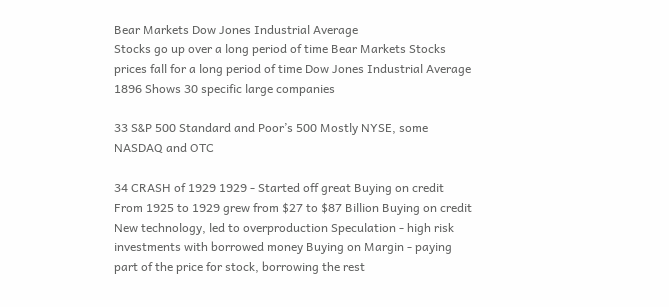Bear Markets Dow Jones Industrial Average
Stocks go up over a long period of time Bear Markets Stocks prices fall for a long period of time Dow Jones Industrial Average 1896 Shows 30 specific large companies

33 S&P 500 Standard and Poor’s 500 Mostly NYSE, some NASDAQ and OTC

34 CRASH of 1929 1929 - Started off great Buying on credit
From 1925 to 1929 grew from $27 to $87 Billion Buying on credit New technology, led to overproduction Speculation - high risk investments with borrowed money Buying on Margin - paying part of the price for stock, borrowing the rest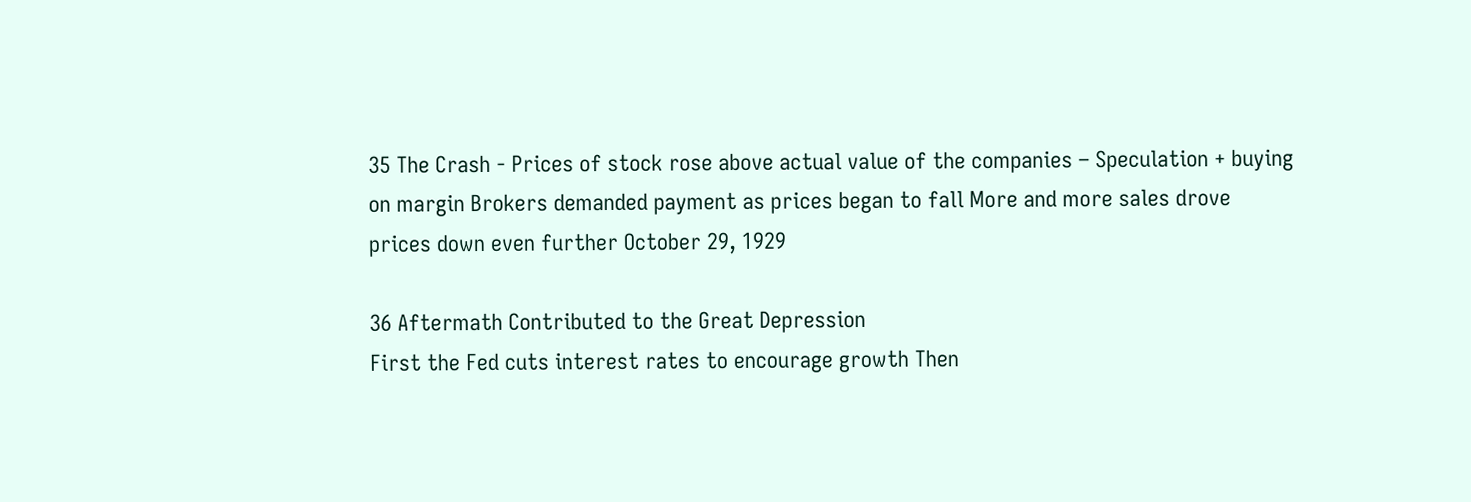35 The Crash - Prices of stock rose above actual value of the companies – Speculation + buying on margin Brokers demanded payment as prices began to fall More and more sales drove prices down even further October 29, 1929

36 Aftermath Contributed to the Great Depression
First the Fed cuts interest rates to encourage growth Then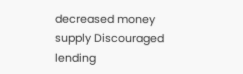decreased money supply Discouraged lending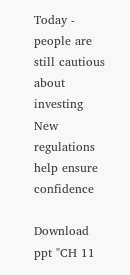Today - people are still cautious about investing New regulations help ensure confidence

Download ppt "CH 11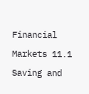Financial Markets 11.1 Saving and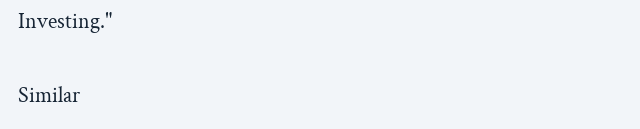Investing."

Similar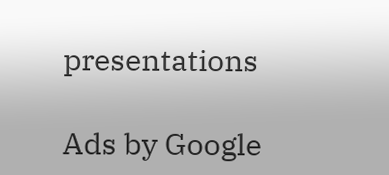presentations

Ads by Google